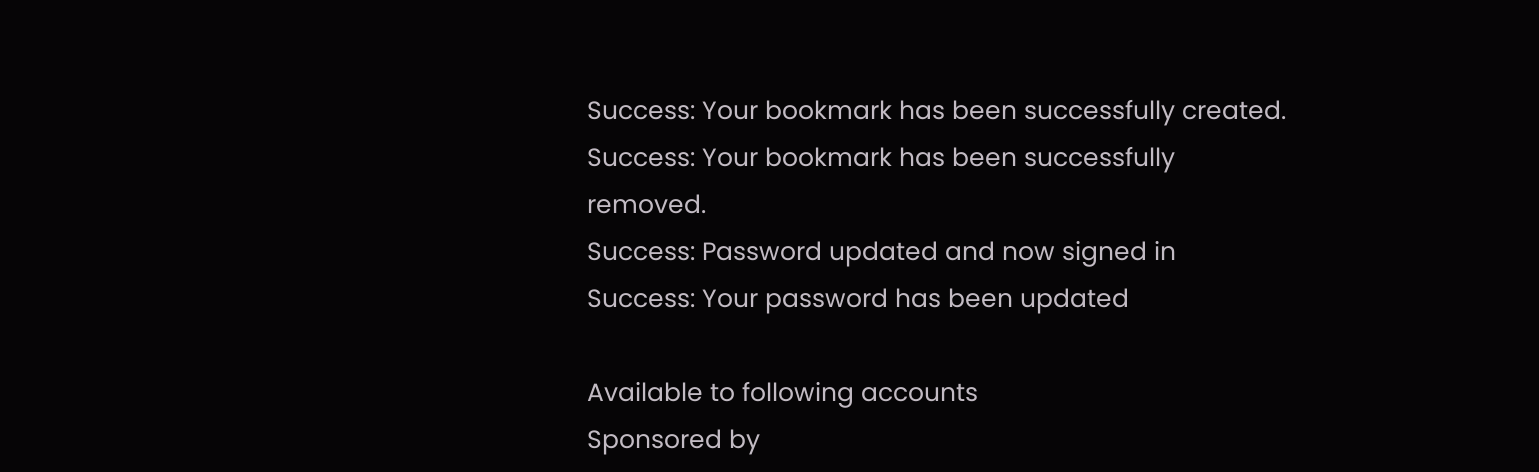Success: Your bookmark has been successfully created.
Success: Your bookmark has been successfully removed.
Success: Password updated and now signed in
Success: Your password has been updated

Available to following accounts
Sponsored by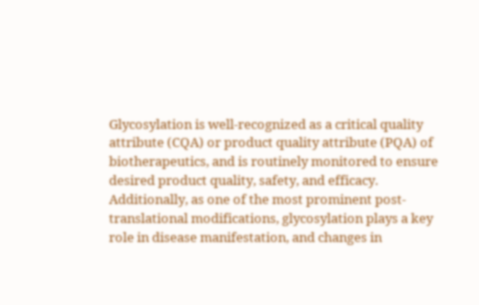Glycosylation is well-recognized as a critical quality attribute (CQA) or product quality attribute (PQA) of biotherapeutics, and is routinely monitored to ensure desired product quality, safety, and efficacy.  Additionally, as one of the most prominent post-translational modifications, glycosylation plays a key role in disease manifestation, and changes in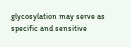glycosylation may serve as specific and sensitive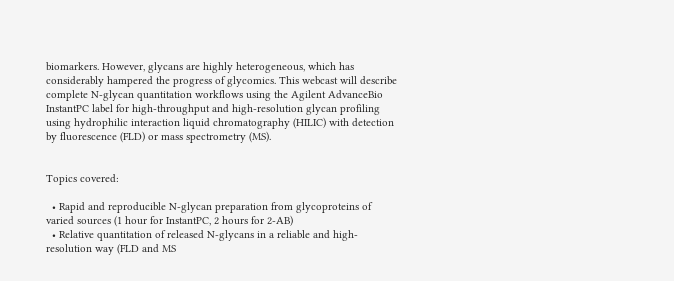biomarkers. However, glycans are highly heterogeneous, which has considerably hampered the progress of glycomics. This webcast will describe complete N-glycan quantitation workflows using the Agilent AdvanceBio InstantPC label for high-throughput and high-resolution glycan profiling using hydrophilic interaction liquid chromatography (HILIC) with detection by fluorescence (FLD) or mass spectrometry (MS).


Topics covered:

  • Rapid and reproducible N-glycan preparation from glycoproteins of varied sources (1 hour for InstantPC, 2 hours for 2-AB)
  • Relative quantitation of released N-glycans in a reliable and high-resolution way (FLD and MS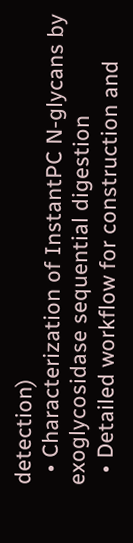detection)
  • Characterization of InstantPC N-glycans by exoglycosidase sequential digestion
  • Detailed workflow for construction and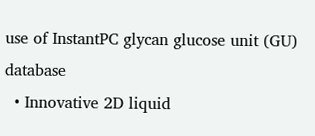use of InstantPC glycan glucose unit (GU) database
  • Innovative 2D liquid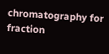chromatography for fraction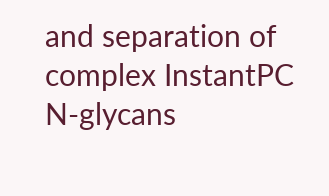and separation of complex InstantPC N-glycans